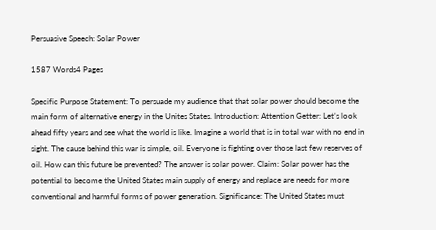Persuasive Speech: Solar Power

1587 Words4 Pages

Specific Purpose Statement: To persuade my audience that that solar power should become the main form of alternative energy in the Unites States. Introduction: Attention Getter: Let’s look ahead fifty years and see what the world is like. Imagine a world that is in total war with no end in sight. The cause behind this war is simple, oil. Everyone is fighting over those last few reserves of oil. How can this future be prevented? The answer is solar power. Claim: Solar power has the potential to become the United States main supply of energy and replace are needs for more conventional and harmful forms of power generation. Significance: The United States must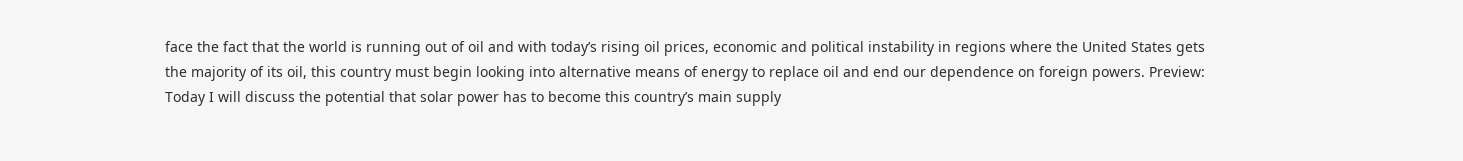face the fact that the world is running out of oil and with today’s rising oil prices, economic and political instability in regions where the United States gets the majority of its oil, this country must begin looking into alternative means of energy to replace oil and end our dependence on foreign powers. Preview: Today I will discuss the potential that solar power has to become this country’s main supply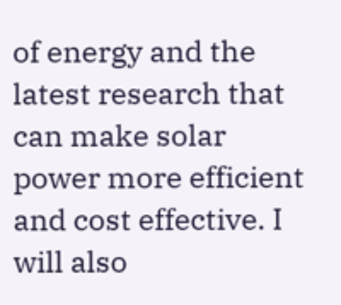of energy and the latest research that can make solar power more efficient and cost effective. I will also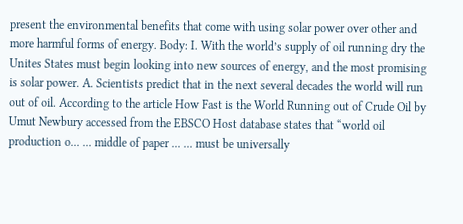present the environmental benefits that come with using solar power over other and more harmful forms of energy. Body: I. With the world’s supply of oil running dry the Unites States must begin looking into new sources of energy, and the most promising is solar power. A. Scientists predict that in the next several decades the world will run out of oil. According to the article How Fast is the World Running out of Crude Oil by Umut Newbury accessed from the EBSCO Host database states that “world oil production o... ... middle of paper ... ... must be universally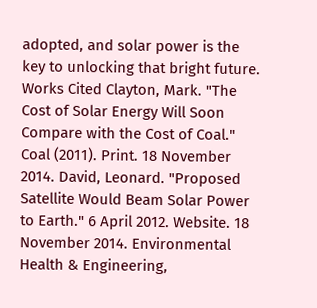adopted, and solar power is the key to unlocking that bright future. Works Cited Clayton, Mark. "The Cost of Solar Energy Will Soon Compare with the Cost of Coal." Coal (2011). Print. 18 November 2014. David, Leonard. "Proposed Satellite Would Beam Solar Power to Earth." 6 April 2012. Website. 18 November 2014. Environmental Health & Engineering,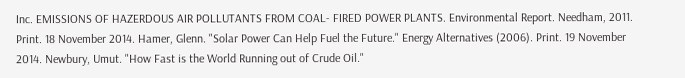Inc. EMISSIONS OF HAZERDOUS AIR POLLUTANTS FROM COAL- FIRED POWER PLANTS. Environmental Report. Needham, 2011. Print. 18 November 2014. Hamer, Glenn. "Solar Power Can Help Fuel the Future." Energy Alternatives (2006). Print. 19 November 2014. Newbury, Umut. "How Fast is the World Running out of Crude Oil."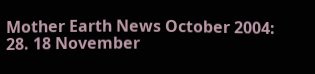Mother Earth News October 2004: 28. 18 November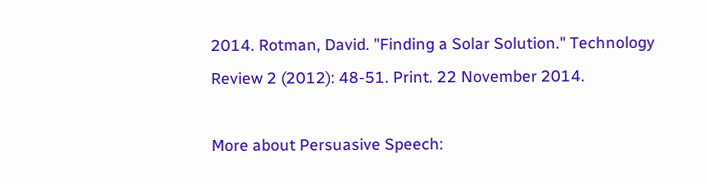2014. Rotman, David. "Finding a Solar Solution." Technology Review 2 (2012): 48-51. Print. 22 November 2014.

More about Persuasive Speech: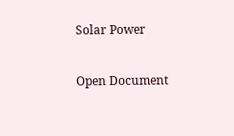Solar Power

Open Document